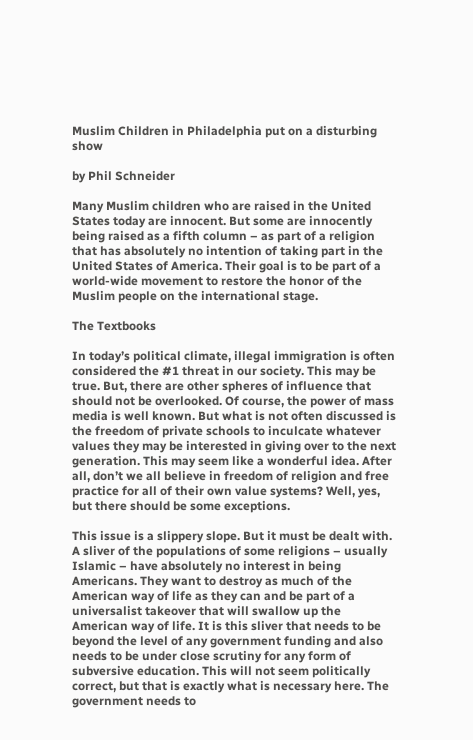Muslim Children in Philadelphia put on a disturbing show

by Phil Schneider

Many Muslim children who are raised in the United States today are innocent. But some are innocently being raised as a fifth column – as part of a religion that has absolutely no intention of taking part in the United States of America. Their goal is to be part of a world-wide movement to restore the honor of the Muslim people on the international stage.

The Textbooks

In today’s political climate, illegal immigration is often considered the #1 threat in our society. This may be true. But, there are other spheres of influence that should not be overlooked. Of course, the power of mass media is well known. But what is not often discussed is the freedom of private schools to inculcate whatever values they may be interested in giving over to the next generation. This may seem like a wonderful idea. After all, don’t we all believe in freedom of religion and free practice for all of their own value systems? Well, yes, but there should be some exceptions.

This issue is a slippery slope. But it must be dealt with. A sliver of the populations of some religions – usually Islamic – have absolutely no interest in being Americans. They want to destroy as much of the American way of life as they can and be part of a universalist takeover that will swallow up the American way of life. It is this sliver that needs to be beyond the level of any government funding and also needs to be under close scrutiny for any form of subversive education. This will not seem politically correct, but that is exactly what is necessary here. The government needs to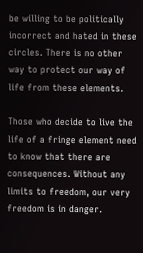be willing to be politically incorrect and hated in these circles. There is no other way to protect our way of life from these elements.

Those who decide to live the life of a fringe element need to know that there are consequences. Without any limits to freedom, our very freedom is in danger.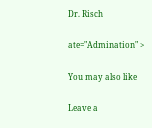Dr. Risch

ate="Admination" >

You may also like

Leave a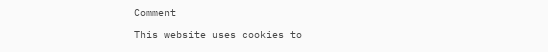Comment

This website uses cookies to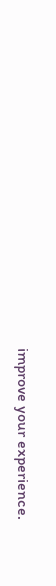improve your experience.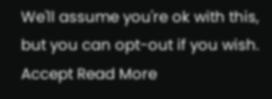We'll assume you're ok with this, but you can opt-out if you wish. Accept Read More